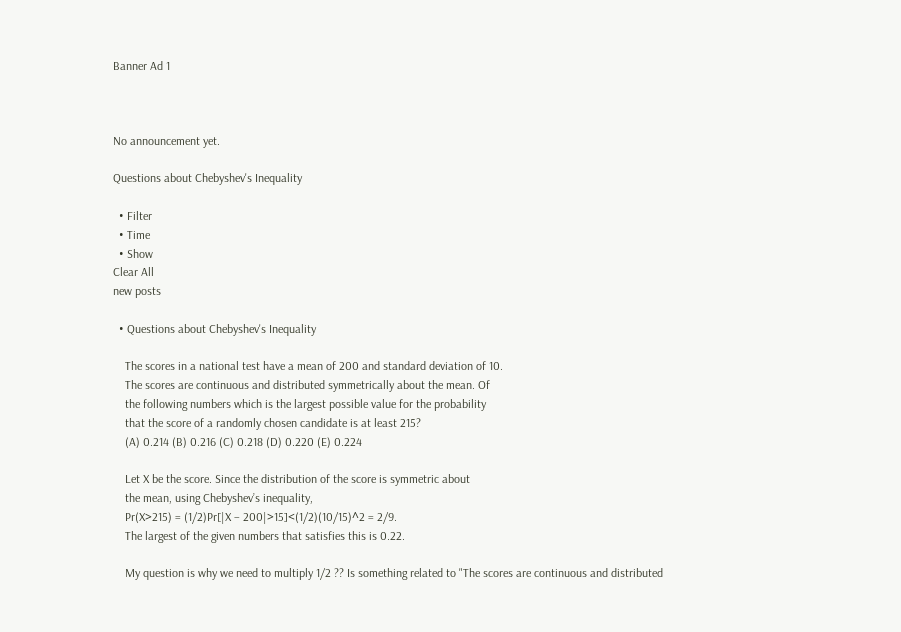Banner Ad 1



No announcement yet.

Questions about Chebyshev's Inequality

  • Filter
  • Time
  • Show
Clear All
new posts

  • Questions about Chebyshev's Inequality

    The scores in a national test have a mean of 200 and standard deviation of 10.
    The scores are continuous and distributed symmetrically about the mean. Of
    the following numbers which is the largest possible value for the probability
    that the score of a randomly chosen candidate is at least 215?
    (A) 0.214 (B) 0.216 (C) 0.218 (D) 0.220 (E) 0.224

    Let X be the score. Since the distribution of the score is symmetric about
    the mean, using Chebyshev’s inequality,
    Pr(X>215) = (1/2)Pr[|X − 200|>15]<(1/2)(10/15)^2 = 2/9.
    The largest of the given numbers that satisfies this is 0.22.

    My question is why we need to multiply 1/2 ?? Is something related to "The scores are continuous and distributed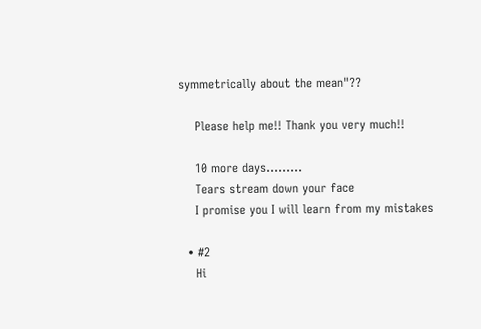symmetrically about the mean"??

    Please help me!! Thank you very much!!

    10 more days.........
    Tears stream down your face
    I promise you I will learn from my mistakes

  • #2
    Hi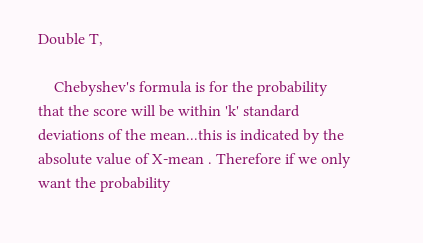Double T,

    Chebyshev's formula is for the probability that the score will be within 'k' standard deviations of the mean...this is indicated by the absolute value of X-mean . Therefore if we only want the probability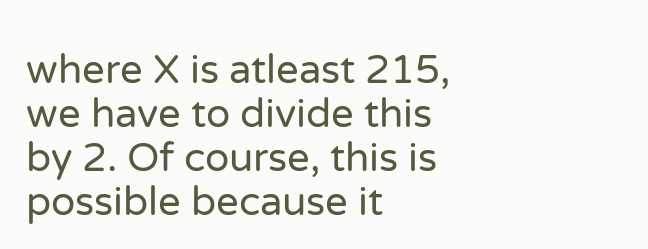where X is atleast 215, we have to divide this by 2. Of course, this is possible because it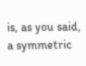is, as you said, a symmetric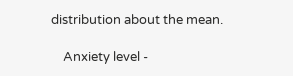distribution about the mean.

    Anxiety level -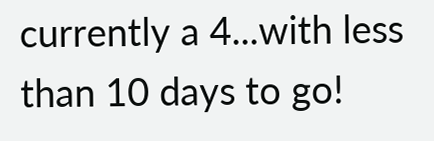currently a 4...with less than 10 days to go!